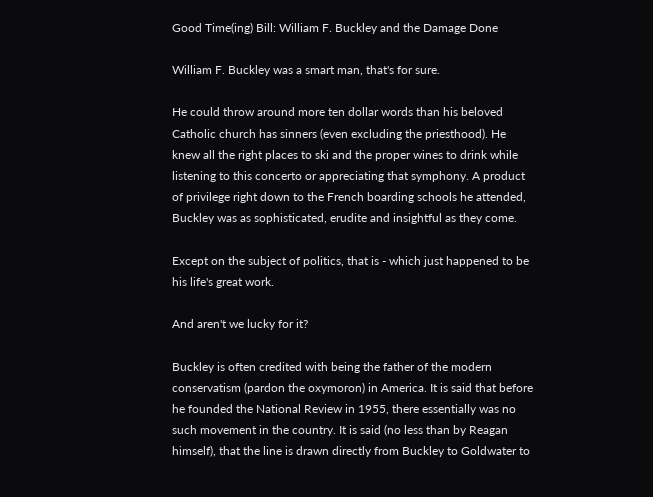Good Time(ing) Bill: William F. Buckley and the Damage Done

William F. Buckley was a smart man, that's for sure.

He could throw around more ten dollar words than his beloved Catholic church has sinners (even excluding the priesthood). He knew all the right places to ski and the proper wines to drink while listening to this concerto or appreciating that symphony. A product of privilege right down to the French boarding schools he attended, Buckley was as sophisticated, erudite and insightful as they come.

Except on the subject of politics, that is - which just happened to be his life's great work.

And aren't we lucky for it?

Buckley is often credited with being the father of the modern conservatism (pardon the oxymoron) in America. It is said that before he founded the National Review in 1955, there essentially was no such movement in the country. It is said (no less than by Reagan himself), that the line is drawn directly from Buckley to Goldwater to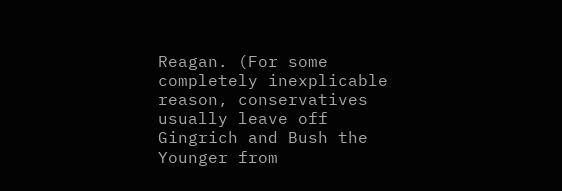Reagan. (For some completely inexplicable reason, conservatives usually leave off Gingrich and Bush the Younger from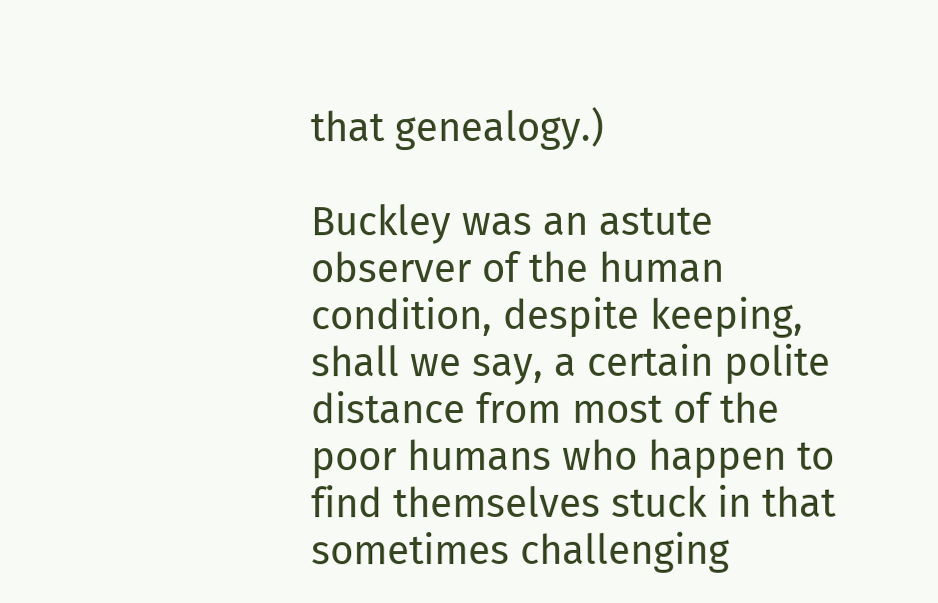that genealogy.)

Buckley was an astute observer of the human condition, despite keeping, shall we say, a certain polite distance from most of the poor humans who happen to find themselves stuck in that sometimes challenging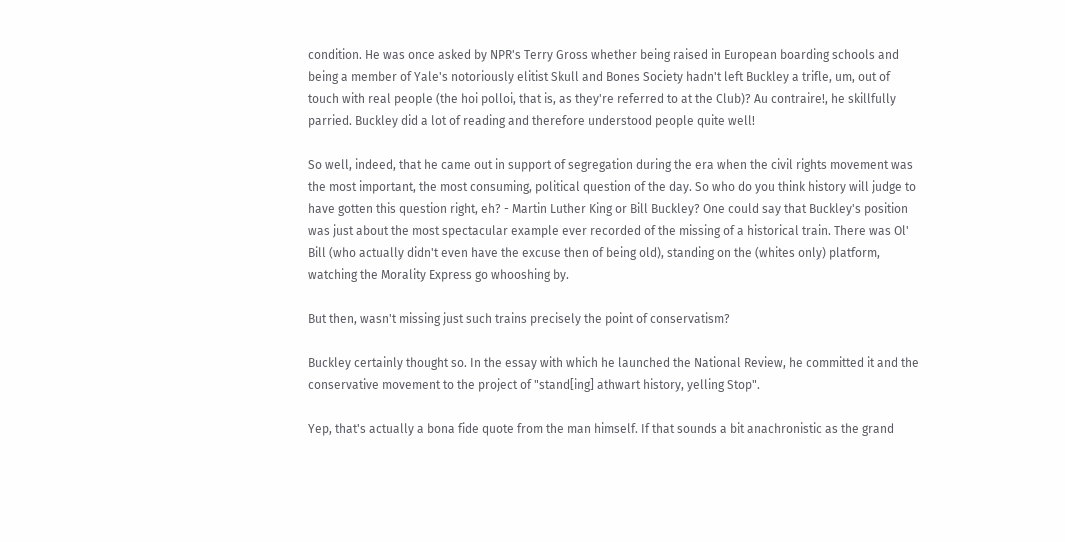condition. He was once asked by NPR's Terry Gross whether being raised in European boarding schools and being a member of Yale's notoriously elitist Skull and Bones Society hadn't left Buckley a trifle, um, out of touch with real people (the hoi polloi, that is, as they're referred to at the Club)? Au contraire!, he skillfully parried. Buckley did a lot of reading and therefore understood people quite well!

So well, indeed, that he came out in support of segregation during the era when the civil rights movement was the most important, the most consuming, political question of the day. So who do you think history will judge to have gotten this question right, eh? - Martin Luther King or Bill Buckley? One could say that Buckley's position was just about the most spectacular example ever recorded of the missing of a historical train. There was Ol' Bill (who actually didn't even have the excuse then of being old), standing on the (whites only) platform, watching the Morality Express go whooshing by.

But then, wasn't missing just such trains precisely the point of conservatism?

Buckley certainly thought so. In the essay with which he launched the National Review, he committed it and the conservative movement to the project of "stand[ing] athwart history, yelling Stop".

Yep, that's actually a bona fide quote from the man himself. If that sounds a bit anachronistic as the grand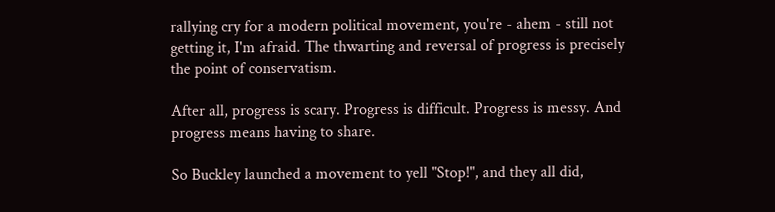rallying cry for a modern political movement, you're - ahem - still not getting it, I'm afraid. The thwarting and reversal of progress is precisely the point of conservatism.

After all, progress is scary. Progress is difficult. Progress is messy. And progress means having to share.

So Buckley launched a movement to yell "Stop!", and they all did,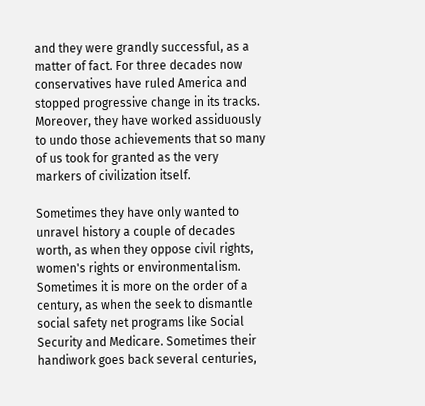and they were grandly successful, as a matter of fact. For three decades now conservatives have ruled America and stopped progressive change in its tracks. Moreover, they have worked assiduously to undo those achievements that so many of us took for granted as the very markers of civilization itself.

Sometimes they have only wanted to unravel history a couple of decades worth, as when they oppose civil rights, women's rights or environmentalism. Sometimes it is more on the order of a century, as when the seek to dismantle social safety net programs like Social Security and Medicare. Sometimes their handiwork goes back several centuries,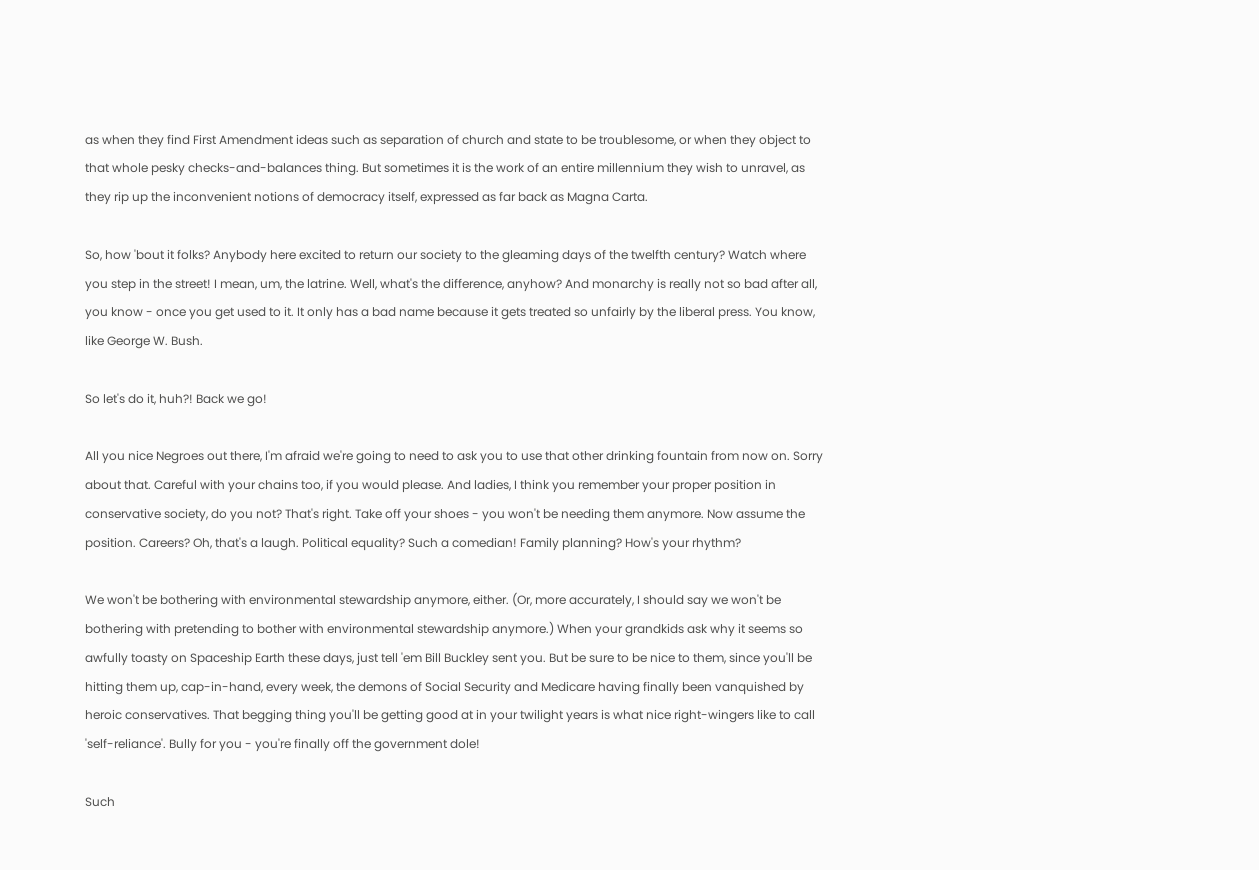as when they find First Amendment ideas such as separation of church and state to be troublesome, or when they object to that whole pesky checks-and-balances thing. But sometimes it is the work of an entire millennium they wish to unravel, as they rip up the inconvenient notions of democracy itself, expressed as far back as Magna Carta.

So, how 'bout it folks? Anybody here excited to return our society to the gleaming days of the twelfth century? Watch where you step in the street! I mean, um, the latrine. Well, what's the difference, anyhow? And monarchy is really not so bad after all, you know - once you get used to it. It only has a bad name because it gets treated so unfairly by the liberal press. You know, like George W. Bush.

So let's do it, huh?! Back we go!

All you nice Negroes out there, I'm afraid we're going to need to ask you to use that other drinking fountain from now on. Sorry about that. Careful with your chains too, if you would please. And ladies, I think you remember your proper position in conservative society, do you not? That's right. Take off your shoes - you won't be needing them anymore. Now assume the position. Careers? Oh, that's a laugh. Political equality? Such a comedian! Family planning? How's your rhythm?

We won't be bothering with environmental stewardship anymore, either. (Or, more accurately, I should say we won't be bothering with pretending to bother with environmental stewardship anymore.) When your grandkids ask why it seems so awfully toasty on Spaceship Earth these days, just tell 'em Bill Buckley sent you. But be sure to be nice to them, since you'll be hitting them up, cap-in-hand, every week, the demons of Social Security and Medicare having finally been vanquished by heroic conservatives. That begging thing you'll be getting good at in your twilight years is what nice right-wingers like to call 'self-reliance'. Bully for you - you're finally off the government dole!

Such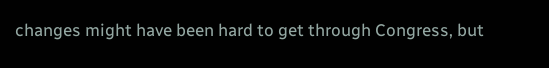changes might have been hard to get through Congress, but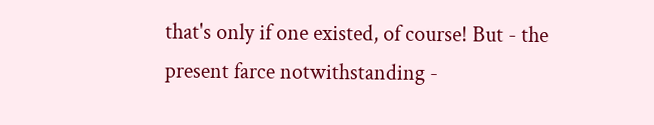that's only if one existed, of course! But - the present farce notwithstanding -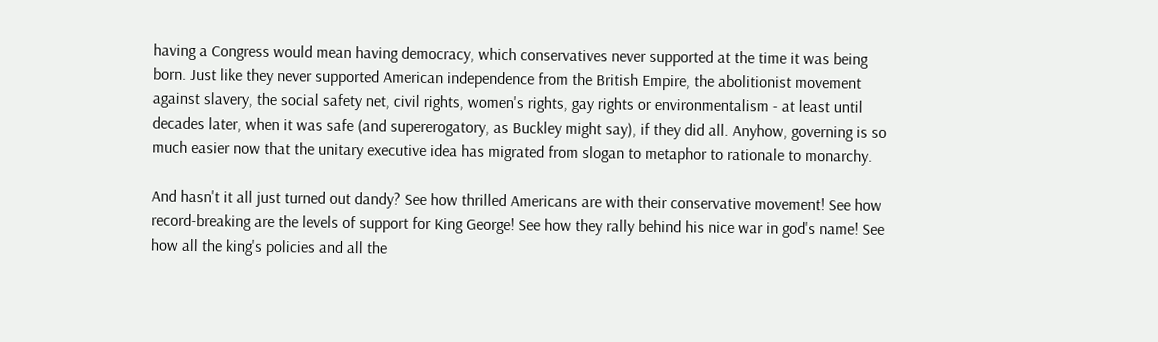having a Congress would mean having democracy, which conservatives never supported at the time it was being born. Just like they never supported American independence from the British Empire, the abolitionist movement against slavery, the social safety net, civil rights, women's rights, gay rights or environmentalism - at least until decades later, when it was safe (and supererogatory, as Buckley might say), if they did all. Anyhow, governing is so much easier now that the unitary executive idea has migrated from slogan to metaphor to rationale to monarchy.

And hasn't it all just turned out dandy? See how thrilled Americans are with their conservative movement! See how record-breaking are the levels of support for King George! See how they rally behind his nice war in god's name! See how all the king's policies and all the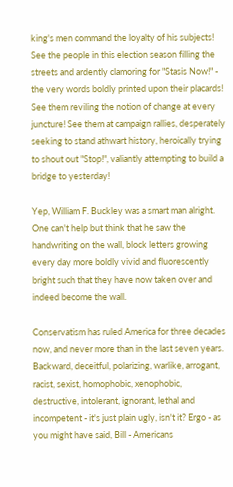king's men command the loyalty of his subjects! See the people in this election season filling the streets and ardently clamoring for "Stasis Now!" - the very words boldly printed upon their placards! See them reviling the notion of change at every juncture! See them at campaign rallies, desperately seeking to stand athwart history, heroically trying to shout out "Stop!", valiantly attempting to build a bridge to yesterday!

Yep, William F. Buckley was a smart man alright. One can't help but think that he saw the handwriting on the wall, block letters growing every day more boldly vivid and fluorescently bright such that they have now taken over and indeed become the wall.

Conservatism has ruled America for three decades now, and never more than in the last seven years. Backward, deceitful, polarizing, warlike, arrogant, racist, sexist, homophobic, xenophobic, destructive, intolerant, ignorant, lethal and incompetent - it's just plain ugly, isn't it? Ergo - as you might have said, Bill - Americans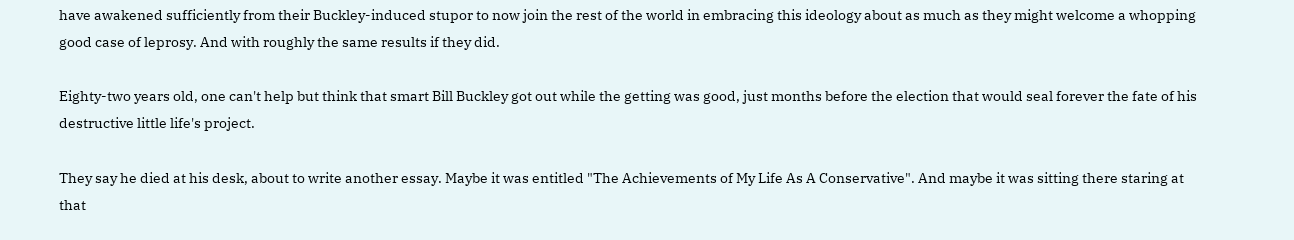have awakened sufficiently from their Buckley-induced stupor to now join the rest of the world in embracing this ideology about as much as they might welcome a whopping good case of leprosy. And with roughly the same results if they did.

Eighty-two years old, one can't help but think that smart Bill Buckley got out while the getting was good, just months before the election that would seal forever the fate of his destructive little life's project.

They say he died at his desk, about to write another essay. Maybe it was entitled "The Achievements of My Life As A Conservative". And maybe it was sitting there staring at that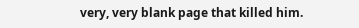very, very blank page that killed him.